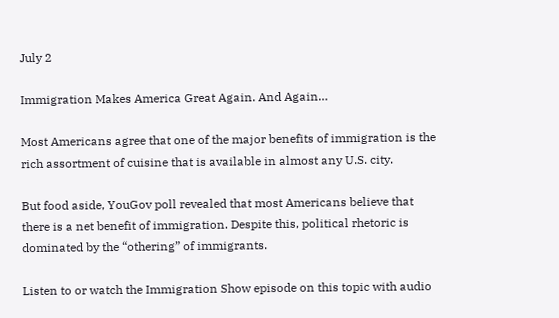July 2

Immigration Makes America Great Again. And Again…

Most Americans agree that one of the major benefits of immigration is the rich assortment of cuisine that is available in almost any U.S. city.

But food aside, YouGov poll revealed that most Americans believe that there is a net benefit of immigration. Despite this, political rhetoric is dominated by the “othering” of immigrants.

Listen to or watch the Immigration Show episode on this topic with audio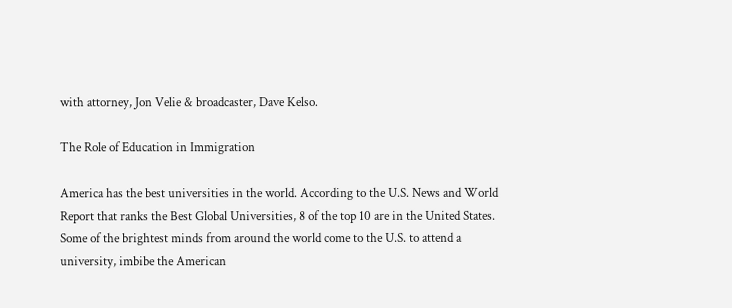with attorney, Jon Velie & broadcaster, Dave Kelso.

The Role of Education in Immigration

America has the best universities in the world. According to the U.S. News and World Report that ranks the Best Global Universities, 8 of the top 10 are in the United States. Some of the brightest minds from around the world come to the U.S. to attend a university, imbibe the American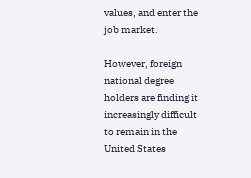values, and enter the job market.

However, foreign national degree holders are finding it increasingly difficult to remain in the United States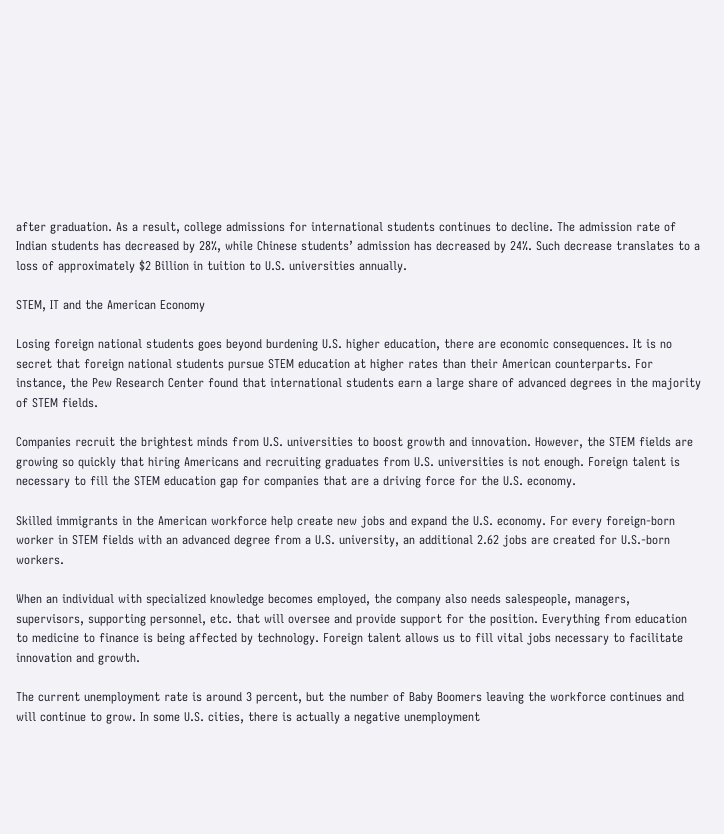after graduation. As a result, college admissions for international students continues to decline. The admission rate of Indian students has decreased by 28%, while Chinese students’ admission has decreased by 24%. Such decrease translates to a loss of approximately $2 Billion in tuition to U.S. universities annually.

STEM, IT and the American Economy

Losing foreign national students goes beyond burdening U.S. higher education, there are economic consequences. It is no secret that foreign national students pursue STEM education at higher rates than their American counterparts. For instance, the Pew Research Center found that international students earn a large share of advanced degrees in the majority of STEM fields.

Companies recruit the brightest minds from U.S. universities to boost growth and innovation. However, the STEM fields are growing so quickly that hiring Americans and recruiting graduates from U.S. universities is not enough. Foreign talent is necessary to fill the STEM education gap for companies that are a driving force for the U.S. economy.

Skilled immigrants in the American workforce help create new jobs and expand the U.S. economy. For every foreign-born worker in STEM fields with an advanced degree from a U.S. university, an additional 2.62 jobs are created for U.S.-born workers.

When an individual with specialized knowledge becomes employed, the company also needs salespeople, managers, supervisors, supporting personnel, etc. that will oversee and provide support for the position. Everything from education to medicine to finance is being affected by technology. Foreign talent allows us to fill vital jobs necessary to facilitate innovation and growth.

The current unemployment rate is around 3 percent, but the number of Baby Boomers leaving the workforce continues and will continue to grow. In some U.S. cities, there is actually a negative unemployment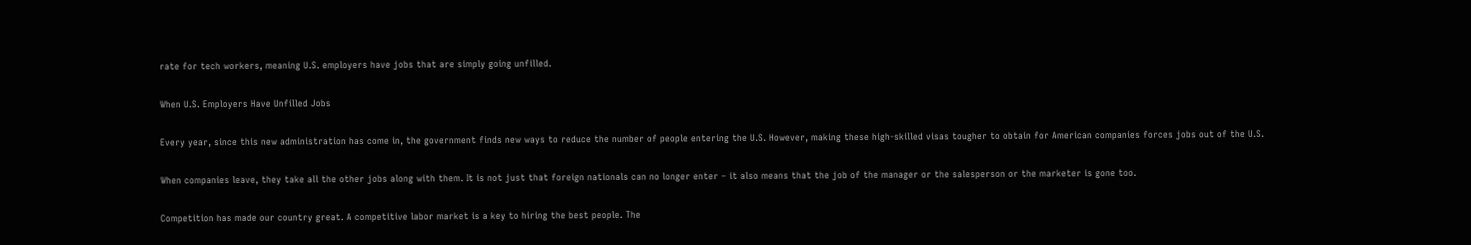rate for tech workers, meaning U.S. employers have jobs that are simply going unfilled.

When U.S. Employers Have Unfilled Jobs

Every year, since this new administration has come in, the government finds new ways to reduce the number of people entering the U.S. However, making these high-skilled visas tougher to obtain for American companies forces jobs out of the U.S.

When companies leave, they take all the other jobs along with them. It is not just that foreign nationals can no longer enter – it also means that the job of the manager or the salesperson or the marketer is gone too.

Competition has made our country great. A competitive labor market is a key to hiring the best people. The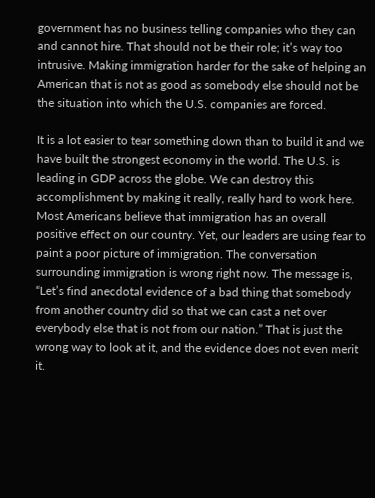government has no business telling companies who they can and cannot hire. That should not be their role; it’s way too intrusive. Making immigration harder for the sake of helping an American that is not as good as somebody else should not be the situation into which the U.S. companies are forced.

It is a lot easier to tear something down than to build it and we have built the strongest economy in the world. The U.S. is leading in GDP across the globe. We can destroy this accomplishment by making it really, really hard to work here. Most Americans believe that immigration has an overall positive effect on our country. Yet, our leaders are using fear to paint a poor picture of immigration. The conversation surrounding immigration is wrong right now. The message is, “Let’s find anecdotal evidence of a bad thing that somebody from another country did so that we can cast a net over everybody else that is not from our nation.” That is just the wrong way to look at it, and the evidence does not even merit it.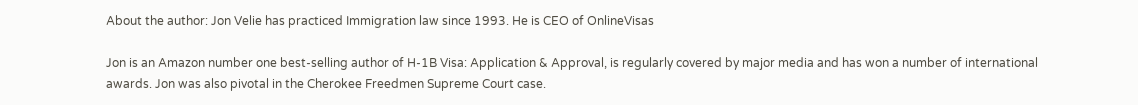About the author: Jon Velie has practiced Immigration law since 1993. He is CEO of OnlineVisas

Jon is an Amazon number one best-selling author of H-1B Visa: Application & Approval, is regularly covered by major media and has won a number of international awards. Jon was also pivotal in the Cherokee Freedmen Supreme Court case.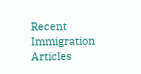Recent Immigration Articles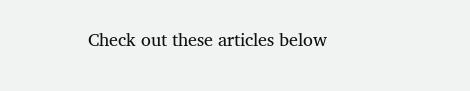Check out these articles below